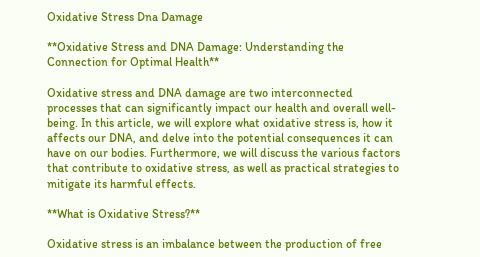Oxidative Stress Dna Damage

**Oxidative Stress and DNA Damage: Understanding the Connection for Optimal Health**

Oxidative stress and DNA damage are two interconnected processes that can significantly impact our health and overall well-being. In this article, we will explore what oxidative stress is, how it affects our DNA, and delve into the potential consequences it can have on our bodies. Furthermore, we will discuss the various factors that contribute to oxidative stress, as well as practical strategies to mitigate its harmful effects.

**What is Oxidative Stress?**

Oxidative stress is an imbalance between the production of free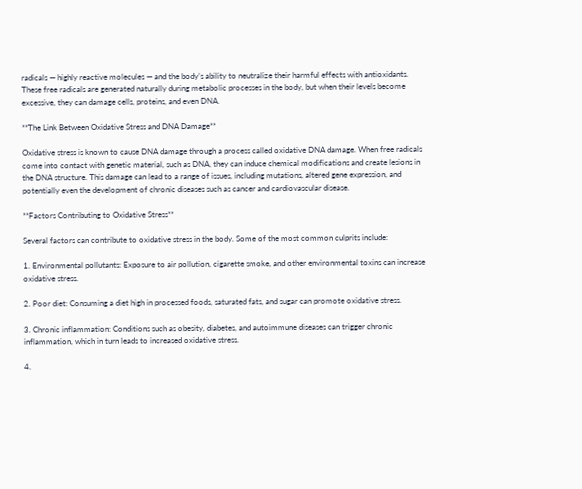radicals — highly reactive molecules — and the body’s ability to neutralize their harmful effects with antioxidants. These free radicals are generated naturally during metabolic processes in the body, but when their levels become excessive, they can damage cells, proteins, and even DNA.

**The Link Between Oxidative Stress and DNA Damage**

Oxidative stress is known to cause DNA damage through a process called oxidative DNA damage. When free radicals come into contact with genetic material, such as DNA, they can induce chemical modifications and create lesions in the DNA structure. This damage can lead to a range of issues, including mutations, altered gene expression, and potentially even the development of chronic diseases such as cancer and cardiovascular disease.

**Factors Contributing to Oxidative Stress**

Several factors can contribute to oxidative stress in the body. Some of the most common culprits include:

1. Environmental pollutants: Exposure to air pollution, cigarette smoke, and other environmental toxins can increase oxidative stress.

2. Poor diet: Consuming a diet high in processed foods, saturated fats, and sugar can promote oxidative stress.

3. Chronic inflammation: Conditions such as obesity, diabetes, and autoimmune diseases can trigger chronic inflammation, which in turn leads to increased oxidative stress.

4.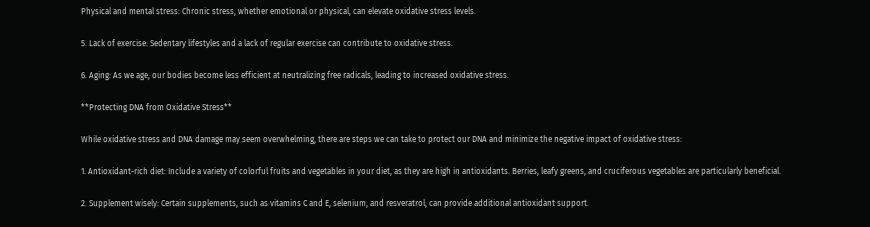Physical and mental stress: Chronic stress, whether emotional or physical, can elevate oxidative stress levels.

5. Lack of exercise: Sedentary lifestyles and a lack of regular exercise can contribute to oxidative stress.

6. Aging: As we age, our bodies become less efficient at neutralizing free radicals, leading to increased oxidative stress.

**Protecting DNA from Oxidative Stress**

While oxidative stress and DNA damage may seem overwhelming, there are steps we can take to protect our DNA and minimize the negative impact of oxidative stress:

1. Antioxidant-rich diet: Include a variety of colorful fruits and vegetables in your diet, as they are high in antioxidants. Berries, leafy greens, and cruciferous vegetables are particularly beneficial.

2. Supplement wisely: Certain supplements, such as vitamins C and E, selenium, and resveratrol, can provide additional antioxidant support.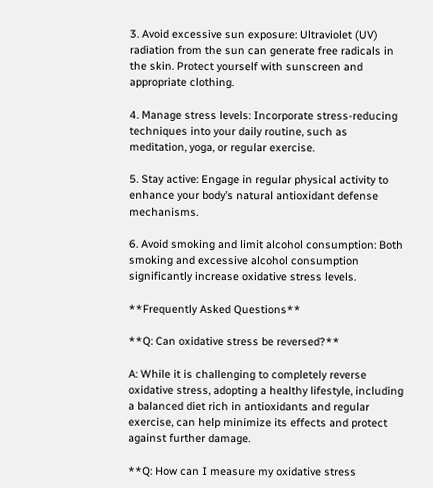3. Avoid excessive sun exposure: Ultraviolet (UV) radiation from the sun can generate free radicals in the skin. Protect yourself with sunscreen and appropriate clothing.

4. Manage stress levels: Incorporate stress-reducing techniques into your daily routine, such as meditation, yoga, or regular exercise.

5. Stay active: Engage in regular physical activity to enhance your body’s natural antioxidant defense mechanisms.

6. Avoid smoking and limit alcohol consumption: Both smoking and excessive alcohol consumption significantly increase oxidative stress levels.

**Frequently Asked Questions**

**Q: Can oxidative stress be reversed?**

A: While it is challenging to completely reverse oxidative stress, adopting a healthy lifestyle, including a balanced diet rich in antioxidants and regular exercise, can help minimize its effects and protect against further damage.

**Q: How can I measure my oxidative stress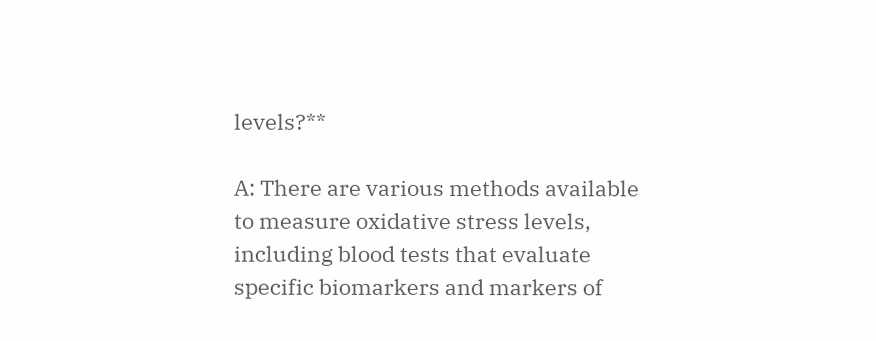levels?**

A: There are various methods available to measure oxidative stress levels, including blood tests that evaluate specific biomarkers and markers of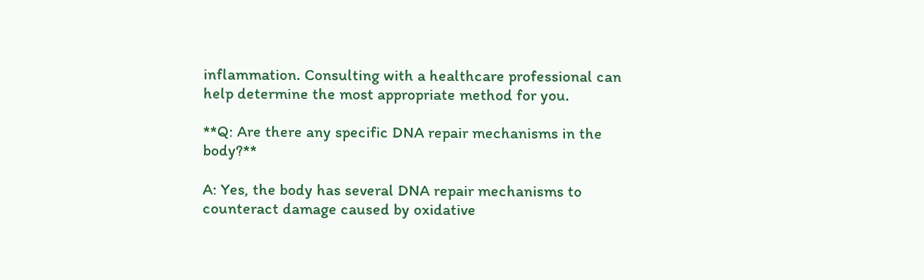inflammation. Consulting with a healthcare professional can help determine the most appropriate method for you.

**Q: Are there any specific DNA repair mechanisms in the body?**

A: Yes, the body has several DNA repair mechanisms to counteract damage caused by oxidative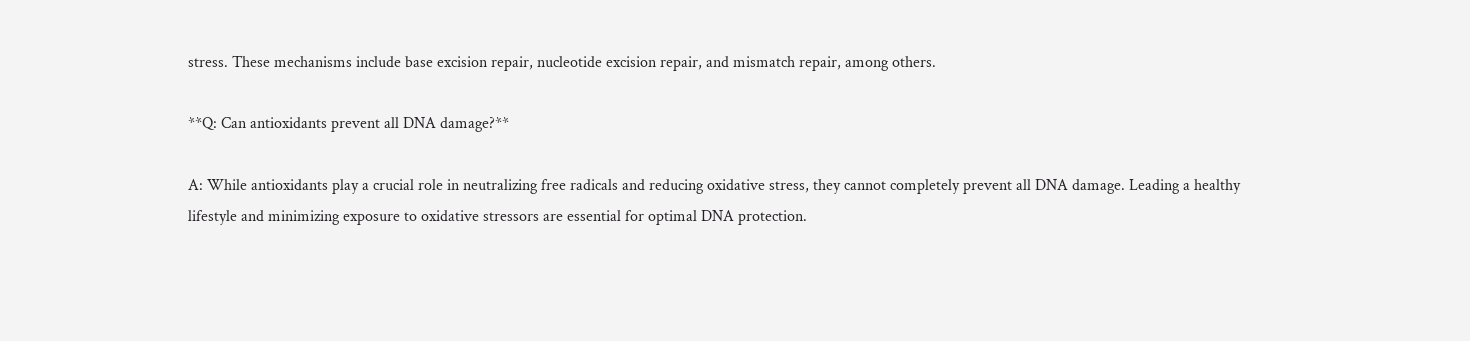stress. These mechanisms include base excision repair, nucleotide excision repair, and mismatch repair, among others.

**Q: Can antioxidants prevent all DNA damage?**

A: While antioxidants play a crucial role in neutralizing free radicals and reducing oxidative stress, they cannot completely prevent all DNA damage. Leading a healthy lifestyle and minimizing exposure to oxidative stressors are essential for optimal DNA protection.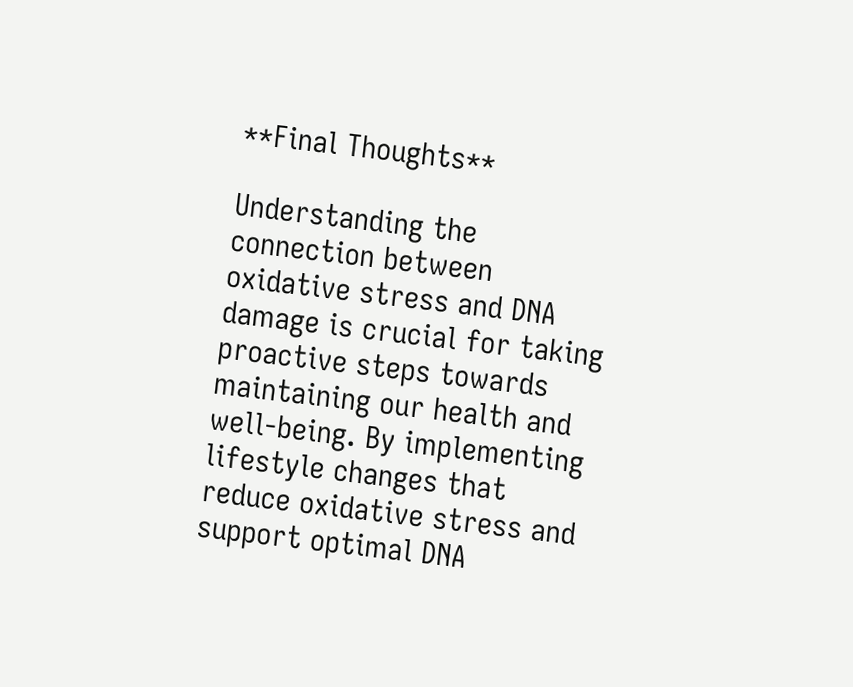**Final Thoughts**

Understanding the connection between oxidative stress and DNA damage is crucial for taking proactive steps towards maintaining our health and well-being. By implementing lifestyle changes that reduce oxidative stress and support optimal DNA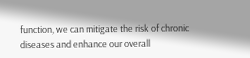function, we can mitigate the risk of chronic diseases and enhance our overall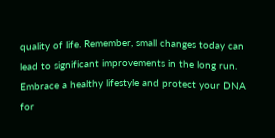quality of life. Remember, small changes today can lead to significant improvements in the long run. Embrace a healthy lifestyle and protect your DNA for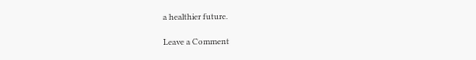a healthier future.

Leave a Comment